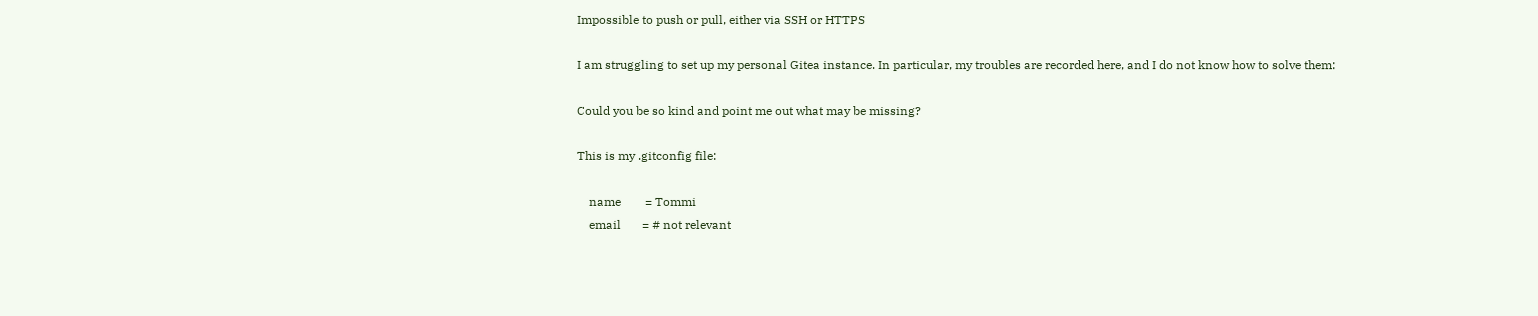Impossible to push or pull, either via SSH or HTTPS

I am struggling to set up my personal Gitea instance. In particular, my troubles are recorded here, and I do not know how to solve them:

Could you be so kind and point me out what may be missing?

This is my .gitconfig file:

    name        = Tommi
    email       = # not relevant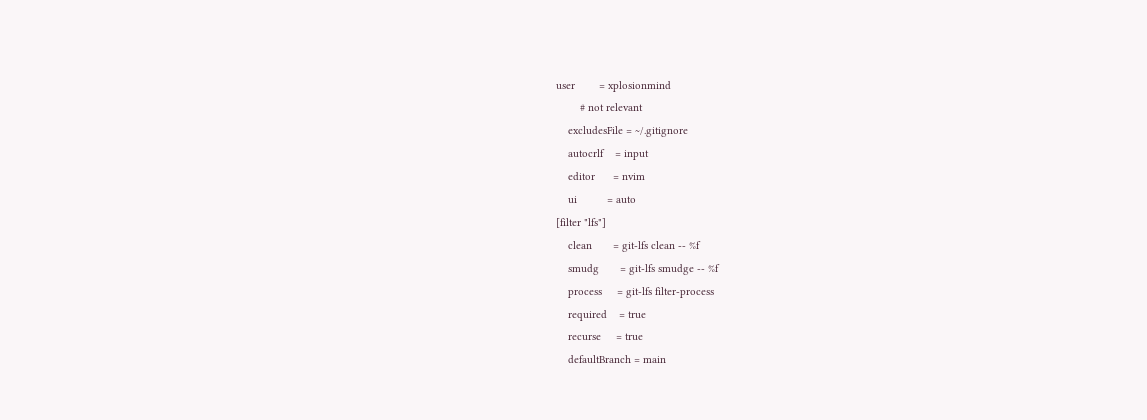user        = xplosionmind
        # not relevant
    excludesFile = ~/.gitignore
    autocrlf    = input
    editor      = nvim
    ui          = auto
[filter "lfs"]
    clean       = git-lfs clean -- %f
    smudg       = git-lfs smudge -- %f
    process     = git-lfs filter-process
    required    = true
    recurse     = true
    defaultBranch = main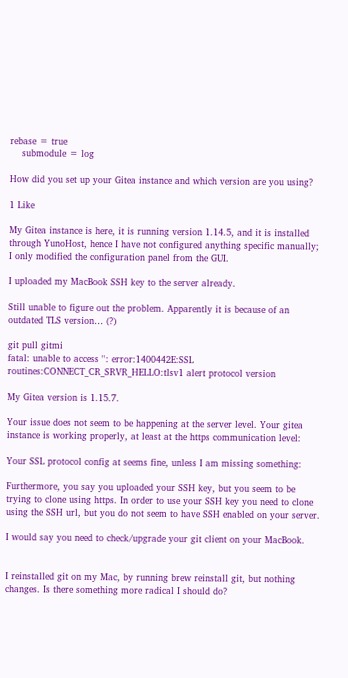rebase = true
    submodule = log

How did you set up your Gitea instance and which version are you using?

1 Like

My Gitea instance is here, it is running version 1.14.5, and it is installed through YunoHost, hence I have not configured anything specific manually; I only modified the configuration panel from the GUI.

I uploaded my MacBook SSH key to the server already.

Still unable to figure out the problem. Apparently it is because of an outdated TLS version… (?)

git pull gitmi
fatal: unable to access '': error:1400442E:SSL routines:CONNECT_CR_SRVR_HELLO:tlsv1 alert protocol version

My Gitea version is 1.15.7.

Your issue does not seem to be happening at the server level. Your gitea instance is working properly, at least at the https communication level:

Your SSL protocol config at seems fine, unless I am missing something:

Furthermore, you say you uploaded your SSH key, but you seem to be trying to clone using https. In order to use your SSH key you need to clone using the SSH url, but you do not seem to have SSH enabled on your server.

I would say you need to check/upgrade your git client on your MacBook.


I reinstalled git on my Mac, by running brew reinstall git, but nothing changes. Is there something more radical I should do?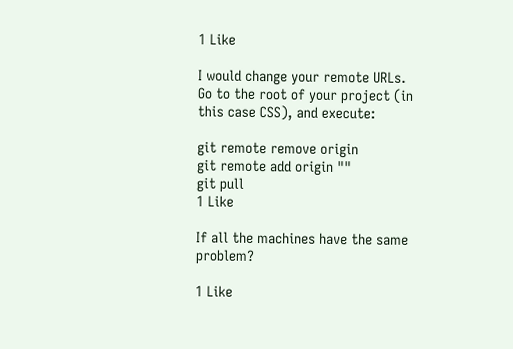1 Like

I would change your remote URLs. Go to the root of your project (in this case CSS), and execute:

git remote remove origin
git remote add origin ""
git pull
1 Like

If all the machines have the same problem?

1 Like